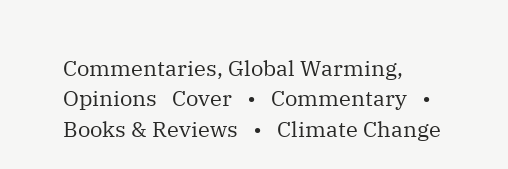Commentaries, Global Warming, Opinions   Cover   •   Commentary   •   Books & Reviews   •   Climate Change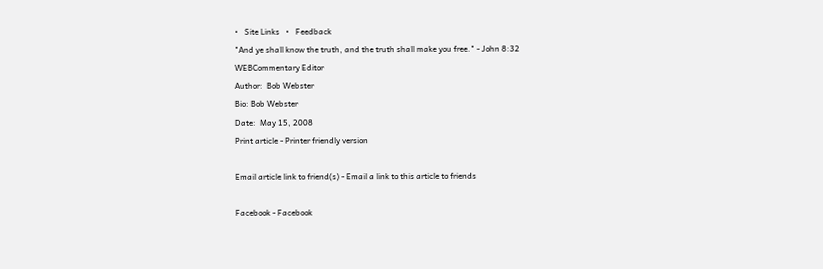•   Site Links   •   Feedback
"And ye shall know the truth, and the truth shall make you free." - John 8:32
WEBCommentary Editor
Author:  Bob Webster
Bio: Bob Webster
Date:  May 15, 2008
Print article - Printer friendly version

Email article link to friend(s) - Email a link to this article to friends

Facebook - Facebook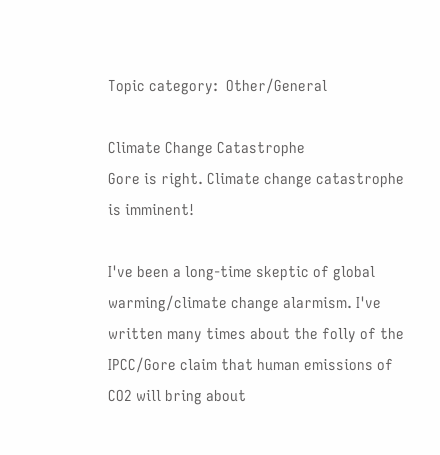Topic category:  Other/General

Climate Change Catastrophe
Gore is right. Climate change catastrophe is imminent!

I've been a long-time skeptic of global warming/climate change alarmism. I've written many times about the folly of the IPCC/Gore claim that human emissions of CO2 will bring about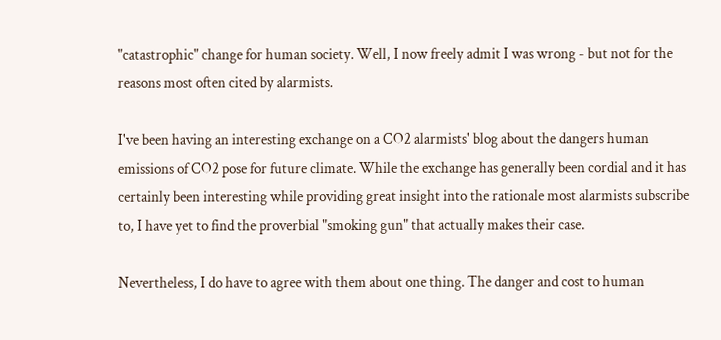"catastrophic" change for human society. Well, I now freely admit I was wrong - but not for the reasons most often cited by alarmists.

I've been having an interesting exchange on a CO2 alarmists' blog about the dangers human emissions of CO2 pose for future climate. While the exchange has generally been cordial and it has certainly been interesting while providing great insight into the rationale most alarmists subscribe to, I have yet to find the proverbial "smoking gun" that actually makes their case.

Nevertheless, I do have to agree with them about one thing. The danger and cost to human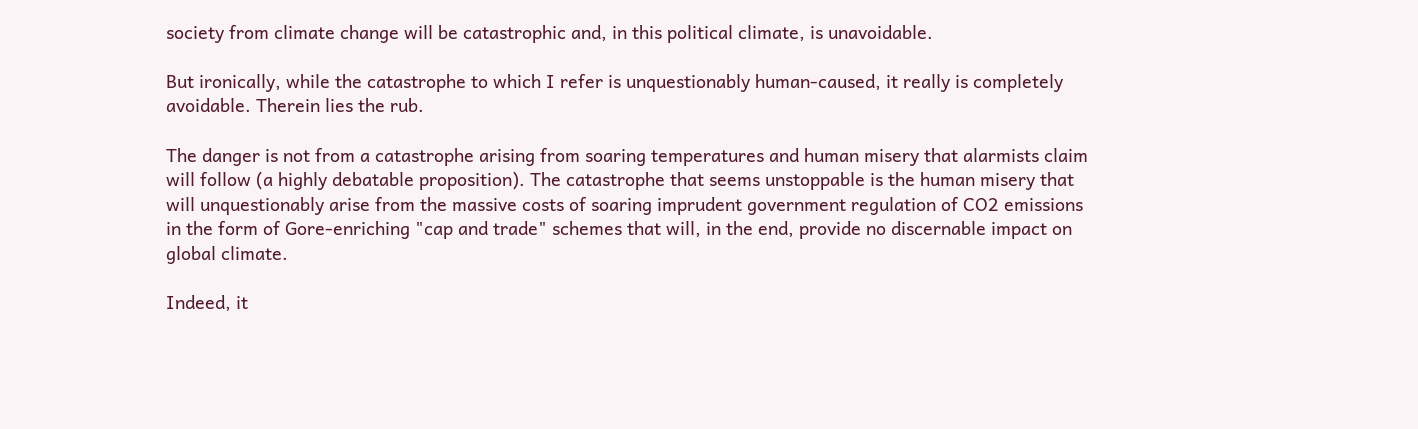society from climate change will be catastrophic and, in this political climate, is unavoidable.

But ironically, while the catastrophe to which I refer is unquestionably human-caused, it really is completely avoidable. Therein lies the rub.

The danger is not from a catastrophe arising from soaring temperatures and human misery that alarmists claim will follow (a highly debatable proposition). The catastrophe that seems unstoppable is the human misery that will unquestionably arise from the massive costs of soaring imprudent government regulation of CO2 emissions in the form of Gore-enriching "cap and trade" schemes that will, in the end, provide no discernable impact on global climate.

Indeed, it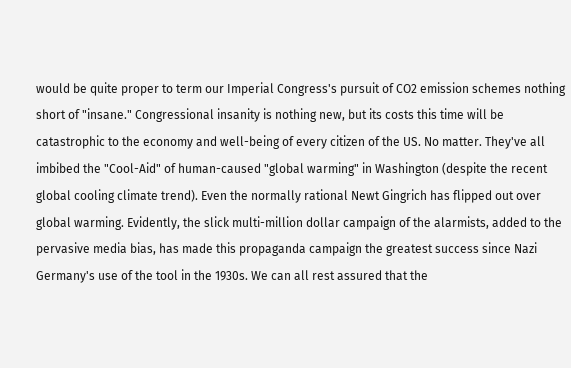would be quite proper to term our Imperial Congress's pursuit of CO2 emission schemes nothing short of "insane." Congressional insanity is nothing new, but its costs this time will be catastrophic to the economy and well-being of every citizen of the US. No matter. They've all imbibed the "Cool-Aid" of human-caused "global warming" in Washington (despite the recent global cooling climate trend). Even the normally rational Newt Gingrich has flipped out over global warming. Evidently, the slick multi-million dollar campaign of the alarmists, added to the pervasive media bias, has made this propaganda campaign the greatest success since Nazi Germany's use of the tool in the 1930s. We can all rest assured that the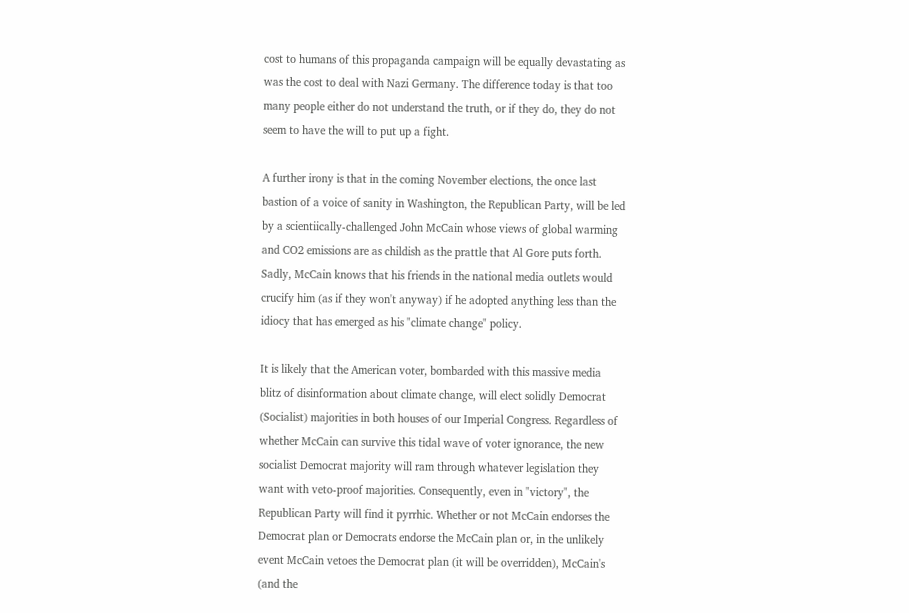cost to humans of this propaganda campaign will be equally devastating as was the cost to deal with Nazi Germany. The difference today is that too many people either do not understand the truth, or if they do, they do not seem to have the will to put up a fight.

A further irony is that in the coming November elections, the once last bastion of a voice of sanity in Washington, the Republican Party, will be led by a scientiically-challenged John McCain whose views of global warming and CO2 emissions are as childish as the prattle that Al Gore puts forth. Sadly, McCain knows that his friends in the national media outlets would crucify him (as if they won't anyway) if he adopted anything less than the idiocy that has emerged as his "climate change" policy.

It is likely that the American voter, bombarded with this massive media blitz of disinformation about climate change, will elect solidly Democrat (Socialist) majorities in both houses of our Imperial Congress. Regardless of whether McCain can survive this tidal wave of voter ignorance, the new socialist Democrat majority will ram through whatever legislation they want with veto-proof majorities. Consequently, even in "victory", the Republican Party will find it pyrrhic. Whether or not McCain endorses the Democrat plan or Democrats endorse the McCain plan or, in the unlikely event McCain vetoes the Democrat plan (it will be overridden), McCain's (and the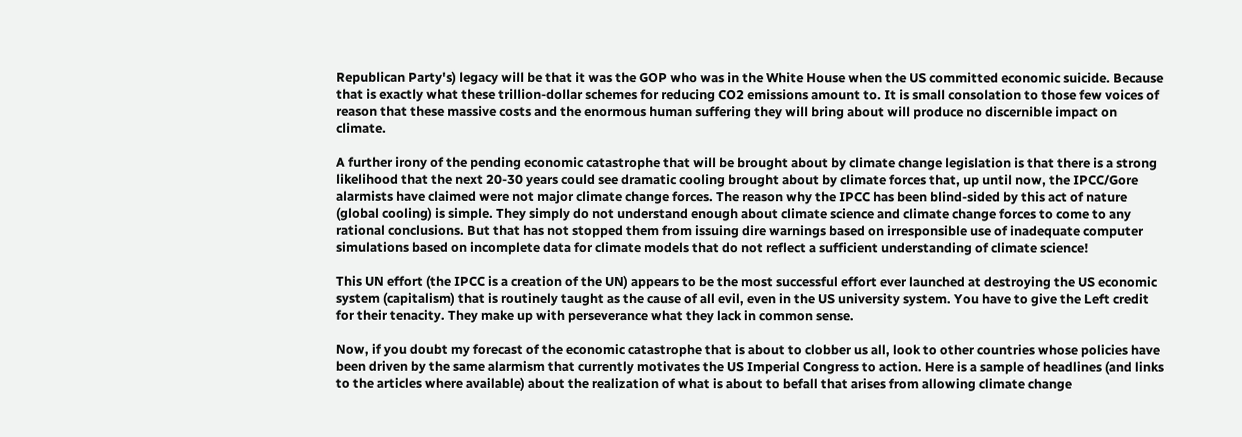Republican Party's) legacy will be that it was the GOP who was in the White House when the US committed economic suicide. Because that is exactly what these trillion-dollar schemes for reducing CO2 emissions amount to. It is small consolation to those few voices of reason that these massive costs and the enormous human suffering they will bring about will produce no discernible impact on climate.

A further irony of the pending economic catastrophe that will be brought about by climate change legislation is that there is a strong likelihood that the next 20-30 years could see dramatic cooling brought about by climate forces that, up until now, the IPCC/Gore alarmists have claimed were not major climate change forces. The reason why the IPCC has been blind-sided by this act of nature (global cooling) is simple. They simply do not understand enough about climate science and climate change forces to come to any rational conclusions. But that has not stopped them from issuing dire warnings based on irresponsible use of inadequate computer simulations based on incomplete data for climate models that do not reflect a sufficient understanding of climate science!

This UN effort (the IPCC is a creation of the UN) appears to be the most successful effort ever launched at destroying the US economic system (capitalism) that is routinely taught as the cause of all evil, even in the US university system. You have to give the Left credit for their tenacity. They make up with perseverance what they lack in common sense.

Now, if you doubt my forecast of the economic catastrophe that is about to clobber us all, look to other countries whose policies have been driven by the same alarmism that currently motivates the US Imperial Congress to action. Here is a sample of headlines (and links to the articles where available) about the realization of what is about to befall that arises from allowing climate change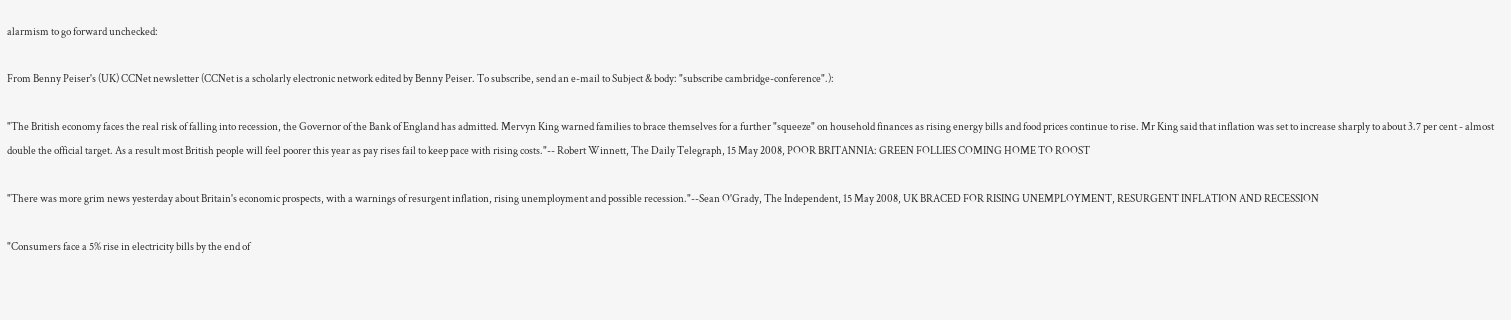alarmism to go forward unchecked:

From Benny Peiser's (UK) CCNet newsletter (CCNet is a scholarly electronic network edited by Benny Peiser. To subscribe, send an e-mail to Subject & body: "subscribe cambridge-conference".):

"The British economy faces the real risk of falling into recession, the Governor of the Bank of England has admitted. Mervyn King warned families to brace themselves for a further "squeeze" on household finances as rising energy bills and food prices continue to rise. Mr King said that inflation was set to increase sharply to about 3.7 per cent - almost double the official target. As a result most British people will feel poorer this year as pay rises fail to keep pace with rising costs."-- Robert Winnett, The Daily Telegraph, 15 May 2008, POOR BRITANNIA: GREEN FOLLIES COMING HOME TO ROOST

"There was more grim news yesterday about Britain's economic prospects, with a warnings of resurgent inflation, rising unemployment and possible recession."--Sean O'Grady, The Independent, 15 May 2008, UK BRACED FOR RISING UNEMPLOYMENT, RESURGENT INFLATION AND RECESSION

"Consumers face a 5% rise in electricity bills by the end of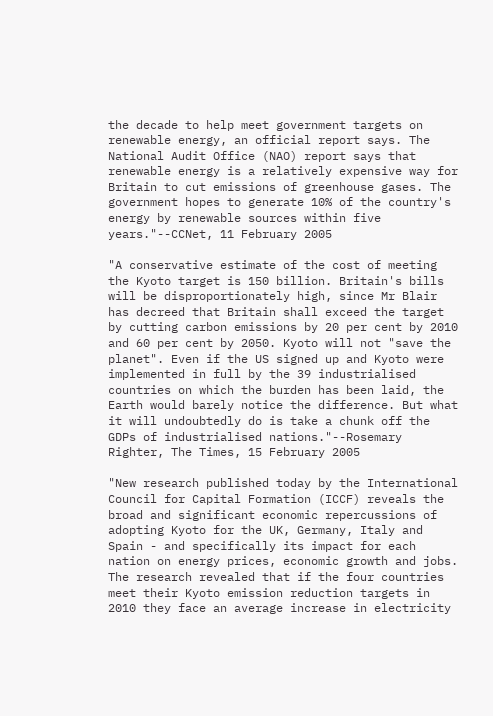the decade to help meet government targets on renewable energy, an official report says. The National Audit Office (NAO) report says that renewable energy is a relatively expensive way for Britain to cut emissions of greenhouse gases. The government hopes to generate 10% of the country's energy by renewable sources within five years."--CCNet, 11 February 2005

"A conservative estimate of the cost of meeting the Kyoto target is 150 billion. Britain's bills will be disproportionately high, since Mr Blair has decreed that Britain shall exceed the target by cutting carbon emissions by 20 per cent by 2010 and 60 per cent by 2050. Kyoto will not "save the planet". Even if the US signed up and Kyoto were implemented in full by the 39 industrialised countries on which the burden has been laid, the Earth would barely notice the difference. But what it will undoubtedly do is take a chunk off the GDPs of industrialised nations."--Rosemary Righter, The Times, 15 February 2005

"New research published today by the International Council for Capital Formation (ICCF) reveals the broad and significant economic repercussions of adopting Kyoto for the UK, Germany, Italy and Spain - and specifically its impact for each nation on energy prices, economic growth and jobs. The research revealed that if the four countries meet their Kyoto emission reduction targets in 2010 they face an average increase in electricity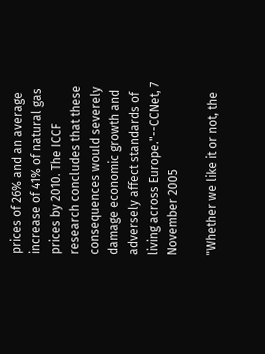prices of 26% and an average increase of 41% of natural gas prices by 2010. The ICCF research concludes that these consequences would severely damage economic growth and adversely affect standards of living across Europe."--CCNet, 7 November 2005

"Whether we like it or not, the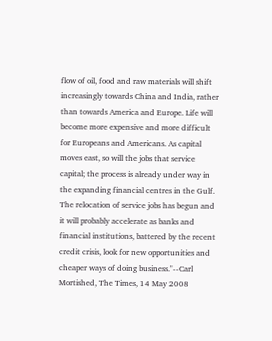flow of oil, food and raw materials will shift increasingly towards China and India, rather than towards America and Europe. Life will become more expensive and more difficult for Europeans and Americans. As capital moves east, so will the jobs that service capital; the process is already under way in the expanding financial centres in the Gulf. The relocation of service jobs has begun and it will probably accelerate as banks and financial institutions, battered by the recent credit crisis, look for new opportunities and cheaper ways of doing business."--Carl Mortished, The Times, 14 May 2008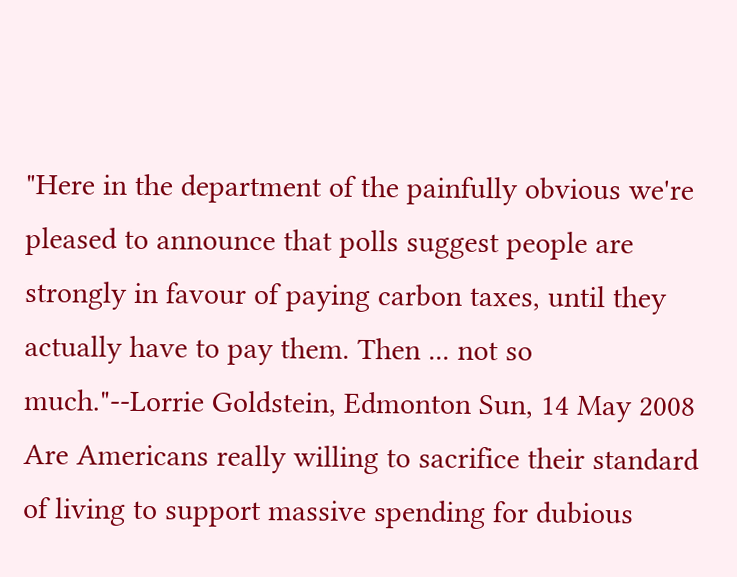"Here in the department of the painfully obvious we're pleased to announce that polls suggest people are strongly in favour of paying carbon taxes, until they actually have to pay them. Then ... not so much."--Lorrie Goldstein, Edmonton Sun, 14 May 2008
Are Americans really willing to sacrifice their standard of living to support massive spending for dubious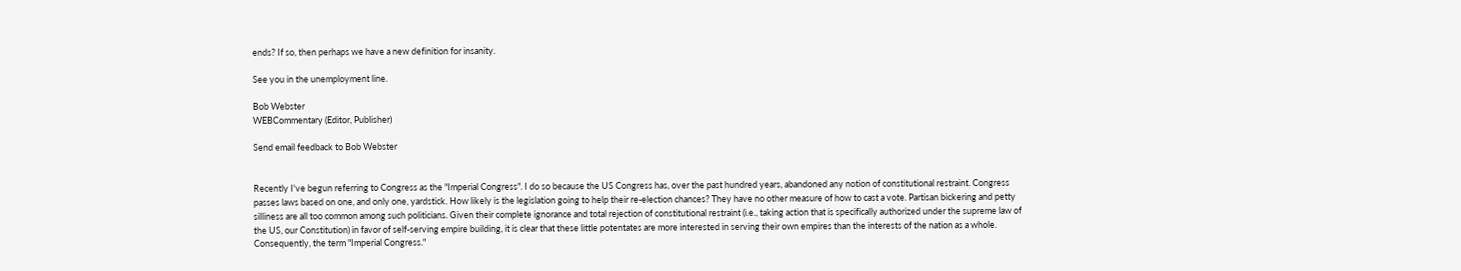ends? If so, then perhaps we have a new definition for insanity.

See you in the unemployment line.

Bob Webster
WEBCommentary (Editor, Publisher)

Send email feedback to Bob Webster


Recently I've begun referring to Congress as the "Imperial Congress". I do so because the US Congress has, over the past hundred years, abandoned any notion of constitutional restraint. Congress passes laws based on one, and only one, yardstick. How likely is the legislation going to help their re-election chances? They have no other measure of how to cast a vote. Partisan bickering and petty silliness are all too common among such politicians. Given their complete ignorance and total rejection of constitutional restraint (i.e., taking action that is specifically authorized under the supreme law of the US, our Constitution) in favor of self-serving empire building, it is clear that these little potentates are more interested in serving their own empires than the interests of the nation as a whole. Consequently, the term "Imperial Congress."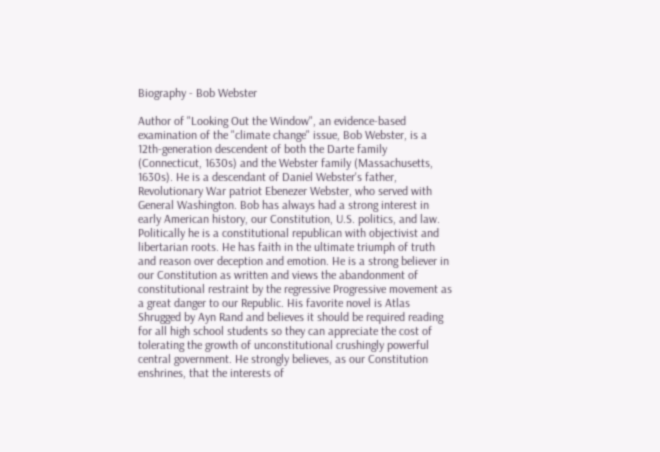Biography - Bob Webster

Author of "Looking Out the Window", an evidence-based examination of the "climate change" issue, Bob Webster, is a 12th-generation descendent of both the Darte family (Connecticut, 1630s) and the Webster family (Massachusetts, 1630s). He is a descendant of Daniel Webster's father, Revolutionary War patriot Ebenezer Webster, who served with General Washington. Bob has always had a strong interest in early American history, our Constitution, U.S. politics, and law. Politically he is a constitutional republican with objectivist and libertarian roots. He has faith in the ultimate triumph of truth and reason over deception and emotion. He is a strong believer in our Constitution as written and views the abandonment of constitutional restraint by the regressive Progressive movement as a great danger to our Republic. His favorite novel is Atlas Shrugged by Ayn Rand and believes it should be required reading for all high school students so they can appreciate the cost of tolerating the growth of unconstitutional crushingly powerful central government. He strongly believes, as our Constitution enshrines, that the interests of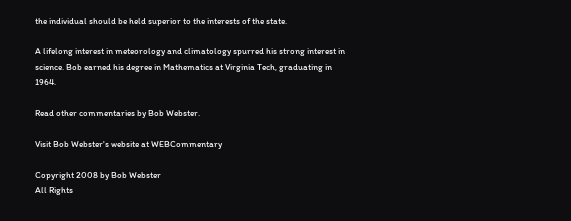the individual should be held superior to the interests of the state.

A lifelong interest in meteorology and climatology spurred his strong interest in science. Bob earned his degree in Mathematics at Virginia Tech, graduating in 1964.

Read other commentaries by Bob Webster.

Visit Bob Webster's website at WEBCommentary

Copyright 2008 by Bob Webster
All Rights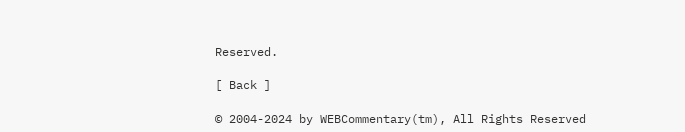Reserved.

[ Back ]

© 2004-2024 by WEBCommentary(tm), All Rights Reserved